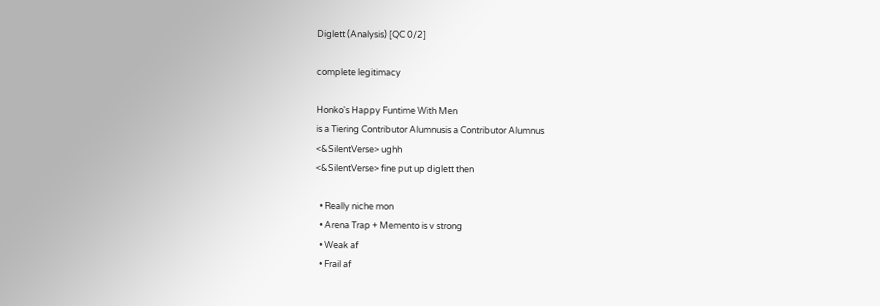Diglett (Analysis) [QC 0/2]

complete legitimacy

Honko's Happy Funtime With Men
is a Tiering Contributor Alumnusis a Contributor Alumnus
<&SilentVerse> ughh
<&SilentVerse> fine put up diglett then

  • Really niche mon
  • Arena Trap + Memento is v strong
  • Weak af
  • Frail af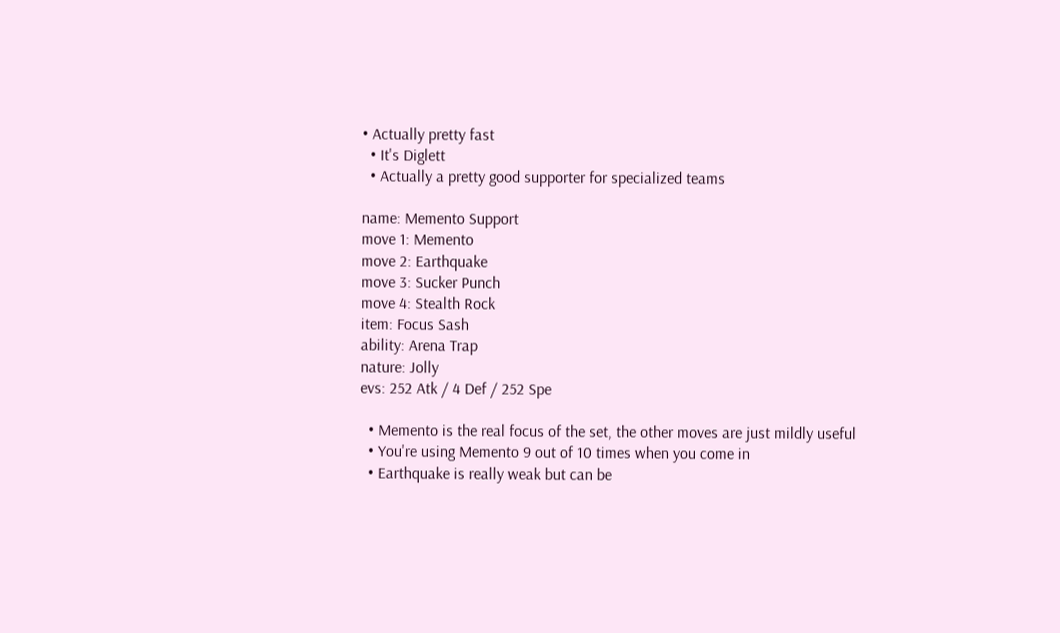• Actually pretty fast
  • It's Diglett
  • Actually a pretty good supporter for specialized teams

name: Memento Support
move 1: Memento
move 2: Earthquake
move 3: Sucker Punch
move 4: Stealth Rock
item: Focus Sash
ability: Arena Trap
nature: Jolly
evs: 252 Atk / 4 Def / 252 Spe

  • Memento is the real focus of the set, the other moves are just mildly useful
  • You're using Memento 9 out of 10 times when you come in
  • Earthquake is really weak but can be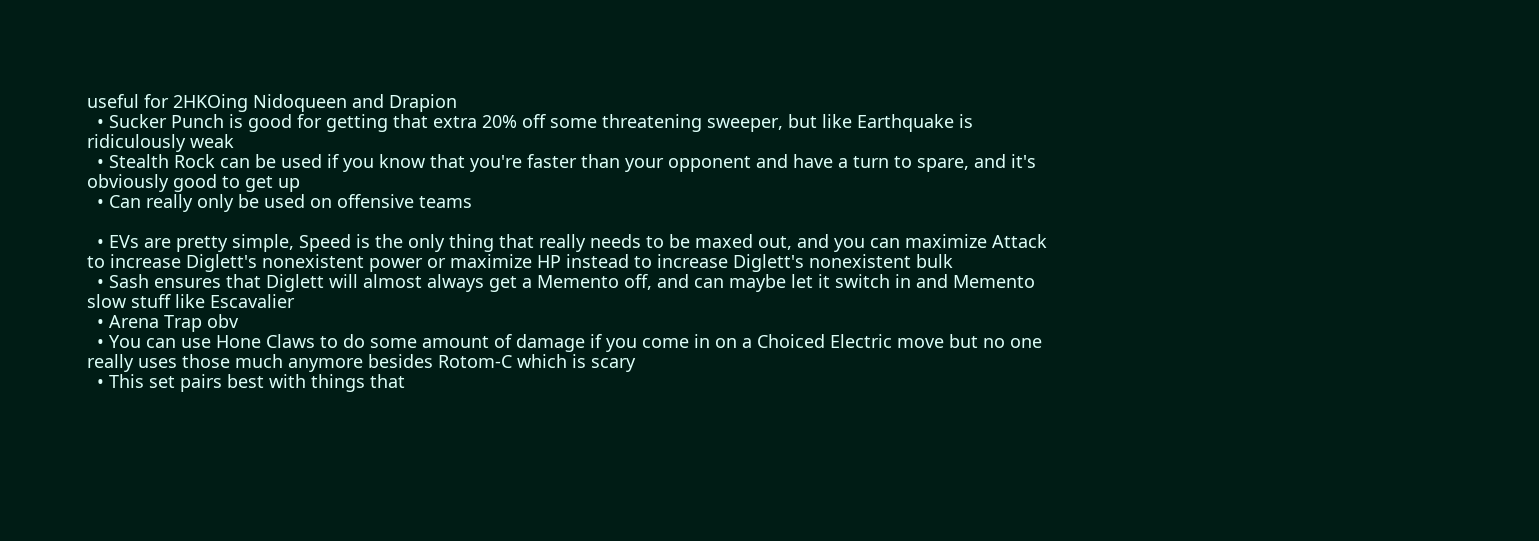useful for 2HKOing Nidoqueen and Drapion
  • Sucker Punch is good for getting that extra 20% off some threatening sweeper, but like Earthquake is ridiculously weak
  • Stealth Rock can be used if you know that you're faster than your opponent and have a turn to spare, and it's obviously good to get up
  • Can really only be used on offensive teams

  • EVs are pretty simple, Speed is the only thing that really needs to be maxed out, and you can maximize Attack to increase Diglett's nonexistent power or maximize HP instead to increase Diglett's nonexistent bulk
  • Sash ensures that Diglett will almost always get a Memento off, and can maybe let it switch in and Memento slow stuff like Escavalier
  • Arena Trap obv
  • You can use Hone Claws to do some amount of damage if you come in on a Choiced Electric move but no one really uses those much anymore besides Rotom-C which is scary
  • This set pairs best with things that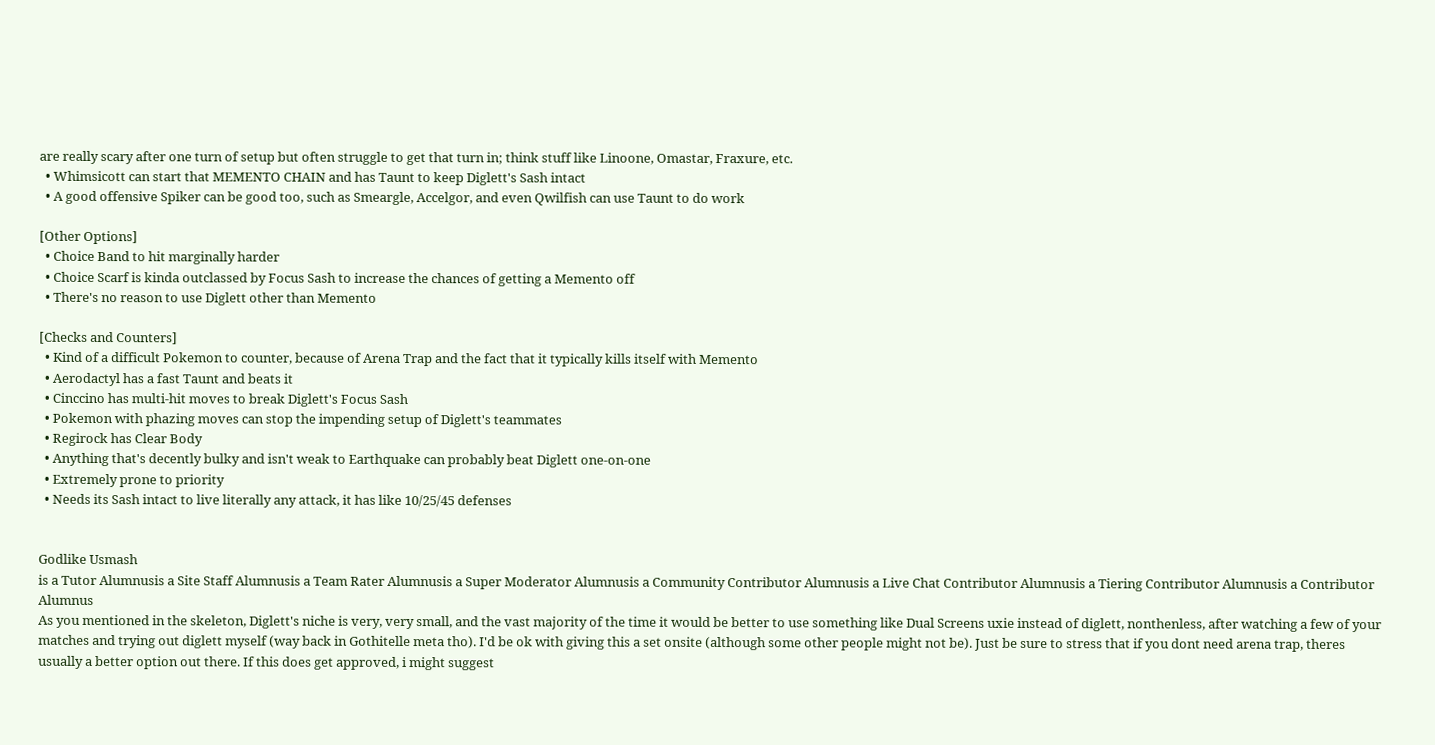are really scary after one turn of setup but often struggle to get that turn in; think stuff like Linoone, Omastar, Fraxure, etc.
  • Whimsicott can start that MEMENTO CHAIN and has Taunt to keep Diglett's Sash intact
  • A good offensive Spiker can be good too, such as Smeargle, Accelgor, and even Qwilfish can use Taunt to do work

[Other Options]
  • Choice Band to hit marginally harder
  • Choice Scarf is kinda outclassed by Focus Sash to increase the chances of getting a Memento off
  • There's no reason to use Diglett other than Memento

[Checks and Counters]
  • Kind of a difficult Pokemon to counter, because of Arena Trap and the fact that it typically kills itself with Memento
  • Aerodactyl has a fast Taunt and beats it
  • Cinccino has multi-hit moves to break Diglett's Focus Sash
  • Pokemon with phazing moves can stop the impending setup of Diglett's teammates
  • Regirock has Clear Body
  • Anything that's decently bulky and isn't weak to Earthquake can probably beat Diglett one-on-one
  • Extremely prone to priority
  • Needs its Sash intact to live literally any attack, it has like 10/25/45 defenses


Godlike Usmash
is a Tutor Alumnusis a Site Staff Alumnusis a Team Rater Alumnusis a Super Moderator Alumnusis a Community Contributor Alumnusis a Live Chat Contributor Alumnusis a Tiering Contributor Alumnusis a Contributor Alumnus
As you mentioned in the skeleton, Diglett's niche is very, very small, and the vast majority of the time it would be better to use something like Dual Screens uxie instead of diglett, nonthenless, after watching a few of your matches and trying out diglett myself (way back in Gothitelle meta tho). I'd be ok with giving this a set onsite (although some other people might not be). Just be sure to stress that if you dont need arena trap, theres usually a better option out there. If this does get approved, i might suggest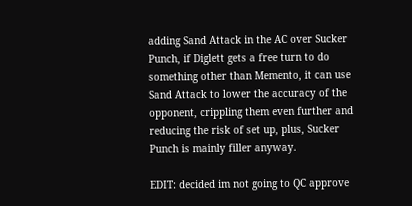adding Sand Attack in the AC over Sucker Punch, if Diglett gets a free turn to do something other than Memento, it can use Sand Attack to lower the accuracy of the opponent, crippling them even further and reducing the risk of set up, plus, Sucker Punch is mainly filler anyway.

EDIT: decided im not going to QC approve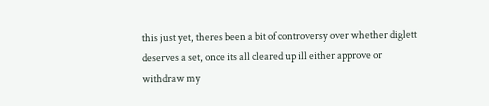this just yet, theres been a bit of controversy over whether diglett deserves a set, once its all cleared up ill either approve or withdraw my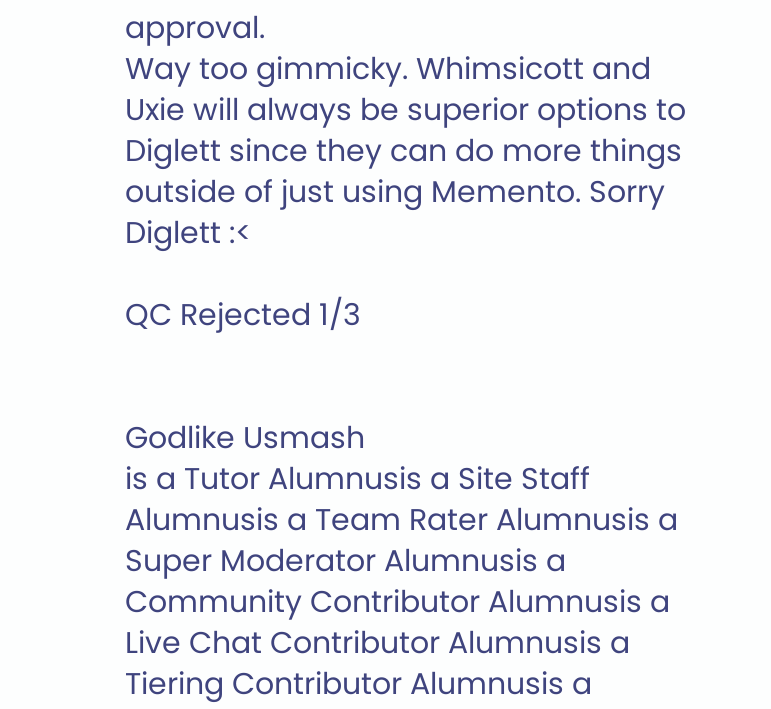approval.
Way too gimmicky. Whimsicott and Uxie will always be superior options to Diglett since they can do more things outside of just using Memento. Sorry Diglett :<

QC Rejected 1/3


Godlike Usmash
is a Tutor Alumnusis a Site Staff Alumnusis a Team Rater Alumnusis a Super Moderator Alumnusis a Community Contributor Alumnusis a Live Chat Contributor Alumnusis a Tiering Contributor Alumnusis a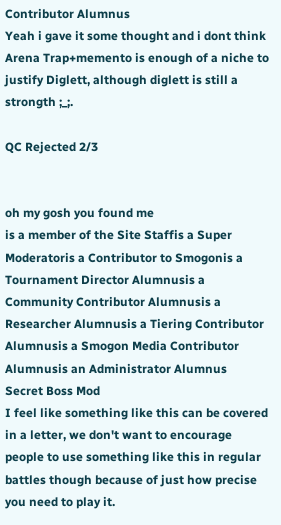Contributor Alumnus
Yeah i gave it some thought and i dont think Arena Trap+memento is enough of a niche to justify Diglett, although diglett is still a strongth ;_;.

QC Rejected 2/3


oh my gosh you found me
is a member of the Site Staffis a Super Moderatoris a Contributor to Smogonis a Tournament Director Alumnusis a Community Contributor Alumnusis a Researcher Alumnusis a Tiering Contributor Alumnusis a Smogon Media Contributor Alumnusis an Administrator Alumnus
Secret Boss Mod
I feel like something like this can be covered in a letter, we don't want to encourage people to use something like this in regular battles though because of just how precise you need to play it.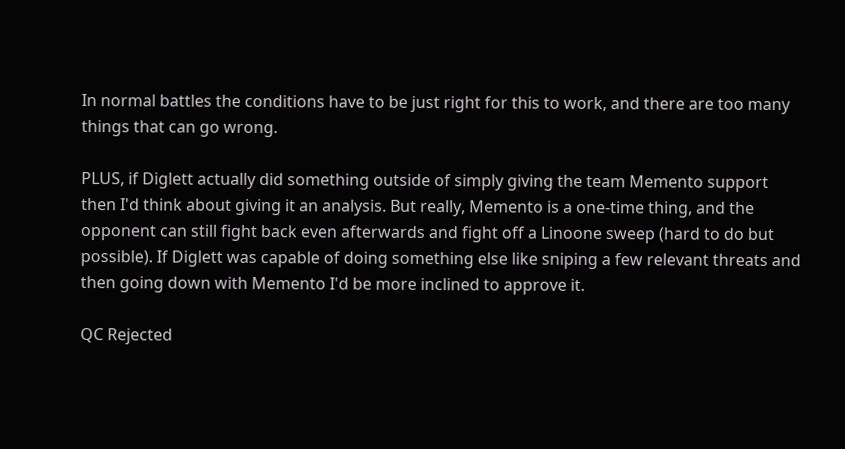In normal battles the conditions have to be just right for this to work, and there are too many things that can go wrong.

PLUS, if Diglett actually did something outside of simply giving the team Memento support then I'd think about giving it an analysis. But really, Memento is a one-time thing, and the opponent can still fight back even afterwards and fight off a Linoone sweep (hard to do but possible). If Diglett was capable of doing something else like sniping a few relevant threats and then going down with Memento I'd be more inclined to approve it.

QC Rejected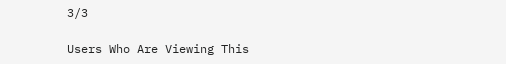3/3

Users Who Are Viewing This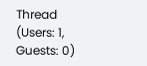Thread (Users: 1, Guests: 0)